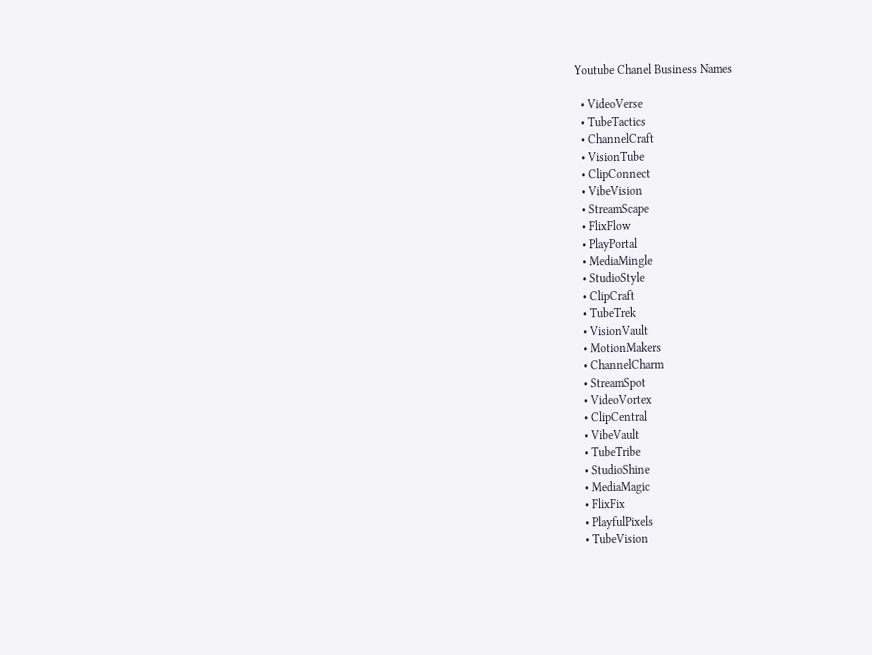Youtube Chanel Business Names

  • VideoVerse
  • TubeTactics
  • ChannelCraft
  • VisionTube
  • ClipConnect
  • VibeVision
  • StreamScape
  • FlixFlow
  • PlayPortal
  • MediaMingle
  • StudioStyle
  • ClipCraft
  • TubeTrek
  • VisionVault
  • MotionMakers
  • ChannelCharm
  • StreamSpot
  • VideoVortex
  • ClipCentral
  • VibeVault
  • TubeTribe
  • StudioShine
  • MediaMagic
  • FlixFix
  • PlayfulPixels
  • TubeVision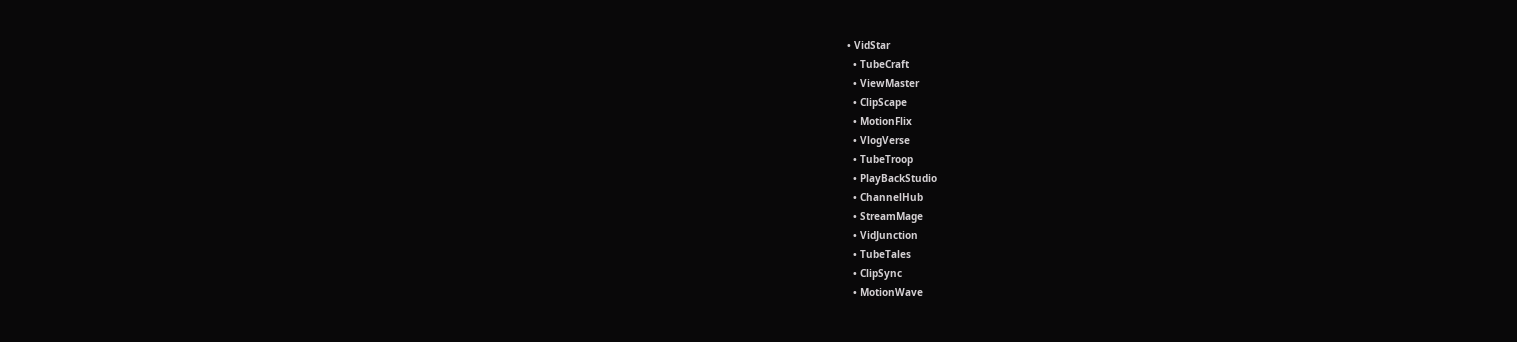• VidStar
  • TubeCraft
  • ViewMaster
  • ClipScape
  • MotionFlix
  • VlogVerse
  • TubeTroop
  • PlayBackStudio
  • ChannelHub
  • StreamMage
  • VidJunction
  • TubeTales
  • ClipSync
  • MotionWave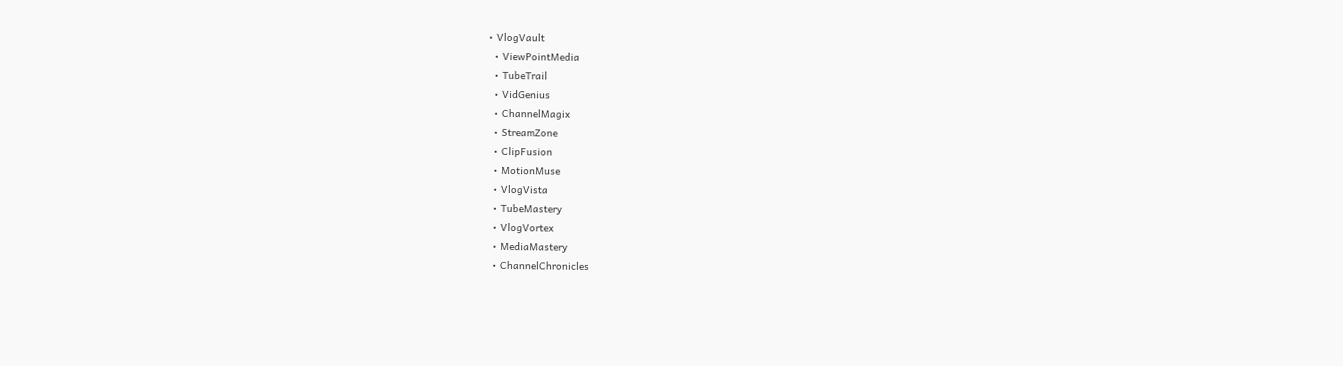• VlogVault
  • ViewPointMedia
  • TubeTrail
  • VidGenius
  • ChannelMagix
  • StreamZone
  • ClipFusion
  • MotionMuse
  • VlogVista
  • TubeMastery
  • VlogVortex
  • MediaMastery
  • ChannelChronicles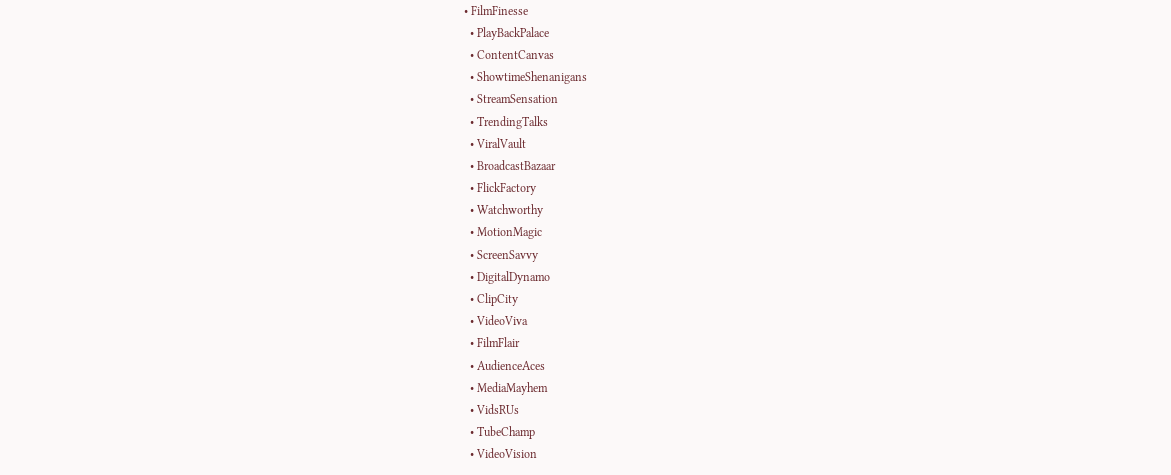• FilmFinesse
  • PlayBackPalace
  • ContentCanvas
  • ShowtimeShenanigans
  • StreamSensation
  • TrendingTalks
  • ViralVault
  • BroadcastBazaar
  • FlickFactory
  • Watchworthy
  • MotionMagic
  • ScreenSavvy
  • DigitalDynamo
  • ClipCity
  • VideoViva
  • FilmFlair
  • AudienceAces
  • MediaMayhem
  • VidsRUs
  • TubeChamp
  • VideoVision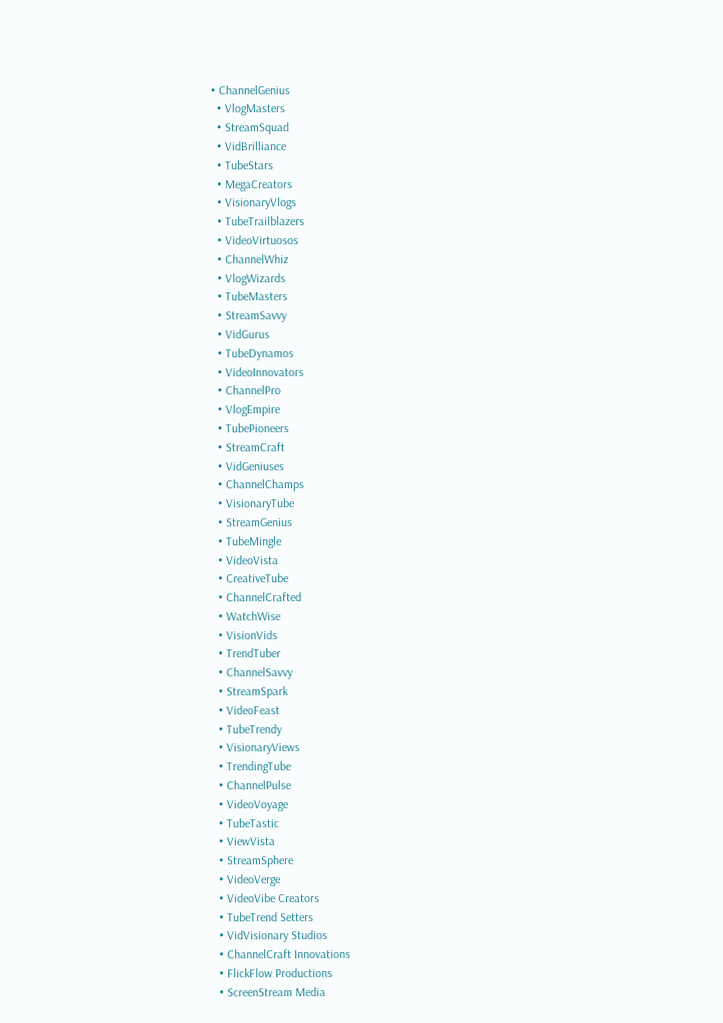• ChannelGenius
  • VlogMasters
  • StreamSquad
  • VidBrilliance
  • TubeStars
  • MegaCreators
  • VisionaryVlogs
  • TubeTrailblazers
  • VideoVirtuosos
  • ChannelWhiz
  • VlogWizards
  • TubeMasters
  • StreamSavvy
  • VidGurus
  • TubeDynamos
  • VideoInnovators
  • ChannelPro
  • VlogEmpire
  • TubePioneers
  • StreamCraft
  • VidGeniuses
  • ChannelChamps
  • VisionaryTube
  • StreamGenius
  • TubeMingle
  • VideoVista
  • CreativeTube
  • ChannelCrafted
  • WatchWise
  • VisionVids
  • TrendTuber
  • ChannelSavvy
  • StreamSpark
  • VideoFeast
  • TubeTrendy
  • VisionaryViews
  • TrendingTube
  • ChannelPulse
  • VideoVoyage
  • TubeTastic
  • ViewVista
  • StreamSphere
  • VideoVerge
  • VideoVibe Creators
  • TubeTrend Setters
  • VidVisionary Studios
  • ChannelCraft Innovations
  • FlickFlow Productions
  • ScreenStream Media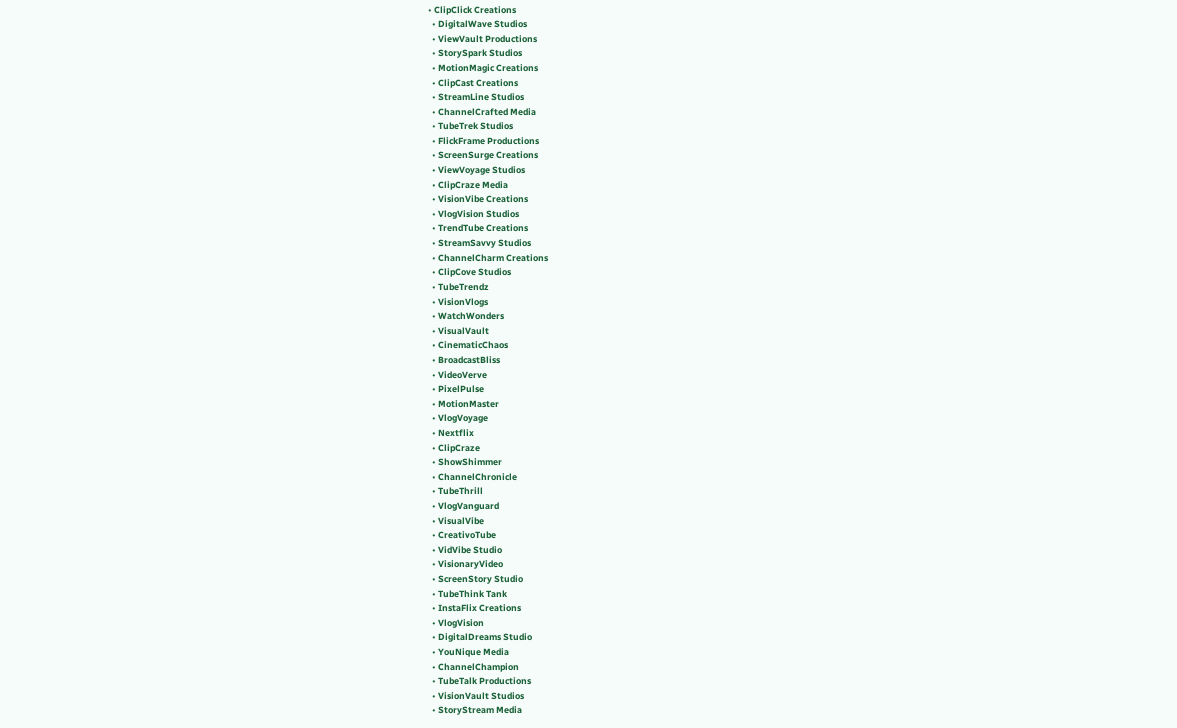• ClipClick Creations
  • DigitalWave Studios
  • ViewVault Productions
  • StorySpark Studios
  • MotionMagic Creations
  • ClipCast Creations
  • StreamLine Studios
  • ChannelCrafted Media
  • TubeTrek Studios
  • FlickFrame Productions
  • ScreenSurge Creations
  • ViewVoyage Studios
  • ClipCraze Media
  • VisionVibe Creations
  • VlogVision Studios
  • TrendTube Creations
  • StreamSavvy Studios
  • ChannelCharm Creations
  • ClipCove Studios
  • TubeTrendz
  • VisionVlogs
  • WatchWonders
  • VisualVault
  • CinematicChaos
  • BroadcastBliss
  • VideoVerve
  • PixelPulse
  • MotionMaster
  • VlogVoyage
  • Nextflix
  • ClipCraze
  • ShowShimmer
  • ChannelChronicle
  • TubeThrill
  • VlogVanguard
  • VisualVibe
  • CreativoTube
  • VidVibe Studio
  • VisionaryVideo
  • ScreenStory Studio
  • TubeThink Tank
  • InstaFlix Creations
  • VlogVision
  • DigitalDreams Studio
  • YouNique Media
  • ChannelChampion
  • TubeTalk Productions
  • VisionVault Studios
  • StoryStream Media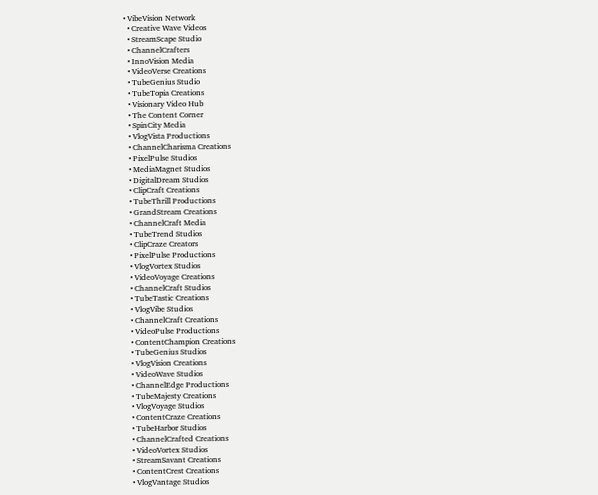• VibeVision Network
  • Creative Wave Videos
  • StreamScape Studio
  • ChannelCrafters
  • InnoVision Media
  • VideoVerse Creations
  • TubeGenius Studio
  • TubeTopia Creations
  • Visionary Video Hub
  • The Content Corner
  • SpinCity Media
  • VlogVista Productions
  • ChannelCharisma Creations
  • PixelPulse Studios
  • MediaMagnet Studios
  • DigitalDream Studios
  • ClipCraft Creations
  • TubeThrill Productions
  • GrandStream Creations
  • ChannelCraft Media
  • TubeTrend Studios
  • ClipCraze Creators
  • PixelPulse Productions
  • VlogVortex Studios
  • VideoVoyage Creations
  • ChannelCraft Studios
  • TubeTastic Creations
  • VlogVibe Studios
  • ChannelCraft Creations
  • VideoPulse Productions
  • ContentChampion Creations
  • TubeGenius Studios
  • VlogVision Creations
  • VideoWave Studios
  • ChannelEdge Productions
  • TubeMajesty Creations
  • VlogVoyage Studios
  • ContentCraze Creations
  • TubeHarbor Studios
  • ChannelCrafted Creations
  • VideoVortex Studios
  • StreamSavant Creations
  • ContentCrest Creations
  • VlogVantage Studios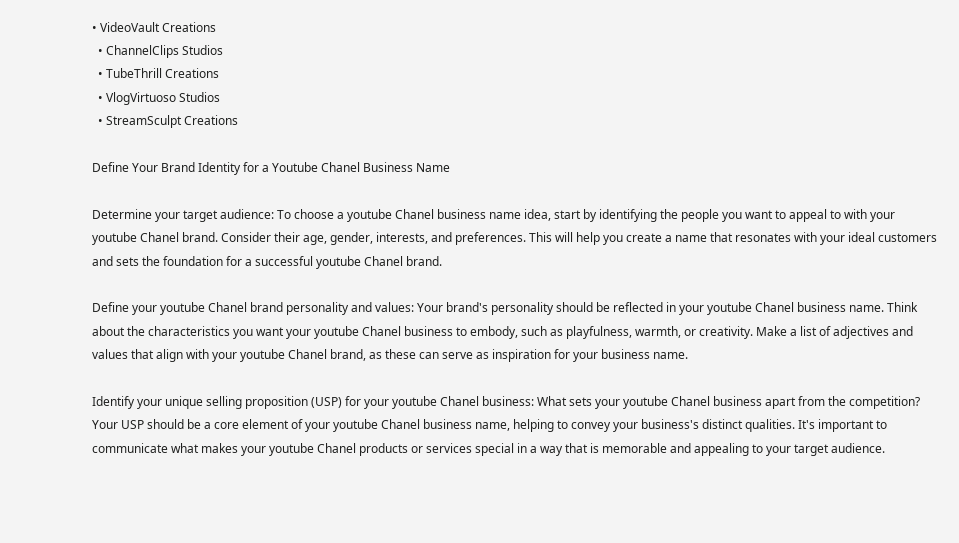• VideoVault Creations
  • ChannelClips Studios
  • TubeThrill Creations
  • VlogVirtuoso Studios
  • StreamSculpt Creations

Define Your Brand Identity for a Youtube Chanel Business Name

Determine your target audience: To choose a youtube Chanel business name idea, start by identifying the people you want to appeal to with your youtube Chanel brand. Consider their age, gender, interests, and preferences. This will help you create a name that resonates with your ideal customers and sets the foundation for a successful youtube Chanel brand.

Define your youtube Chanel brand personality and values: Your brand's personality should be reflected in your youtube Chanel business name. Think about the characteristics you want your youtube Chanel business to embody, such as playfulness, warmth, or creativity. Make a list of adjectives and values that align with your youtube Chanel brand, as these can serve as inspiration for your business name.

Identify your unique selling proposition (USP) for your youtube Chanel business: What sets your youtube Chanel business apart from the competition? Your USP should be a core element of your youtube Chanel business name, helping to convey your business's distinct qualities. It's important to communicate what makes your youtube Chanel products or services special in a way that is memorable and appealing to your target audience.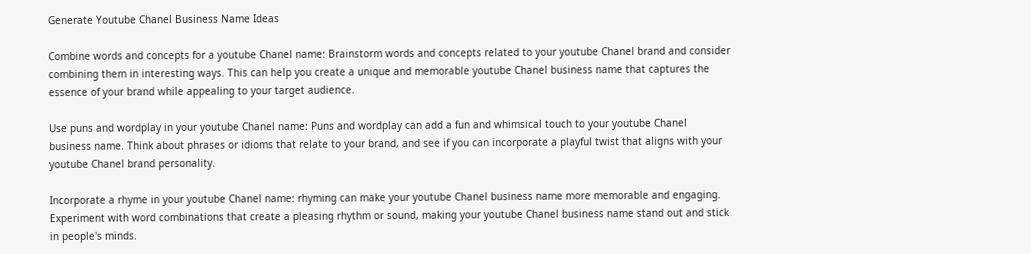Generate Youtube Chanel Business Name Ideas

Combine words and concepts for a youtube Chanel name: Brainstorm words and concepts related to your youtube Chanel brand and consider combining them in interesting ways. This can help you create a unique and memorable youtube Chanel business name that captures the essence of your brand while appealing to your target audience.

Use puns and wordplay in your youtube Chanel name: Puns and wordplay can add a fun and whimsical touch to your youtube Chanel business name. Think about phrases or idioms that relate to your brand, and see if you can incorporate a playful twist that aligns with your youtube Chanel brand personality.

Incorporate a rhyme in your youtube Chanel name: rhyming can make your youtube Chanel business name more memorable and engaging. Experiment with word combinations that create a pleasing rhythm or sound, making your youtube Chanel business name stand out and stick in people's minds.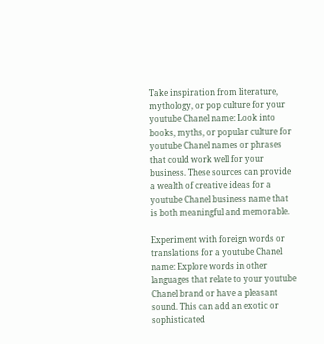Take inspiration from literature, mythology, or pop culture for your youtube Chanel name: Look into books, myths, or popular culture for youtube Chanel names or phrases that could work well for your business. These sources can provide a wealth of creative ideas for a youtube Chanel business name that is both meaningful and memorable.

Experiment with foreign words or translations for a youtube Chanel name: Explore words in other languages that relate to your youtube Chanel brand or have a pleasant sound. This can add an exotic or sophisticated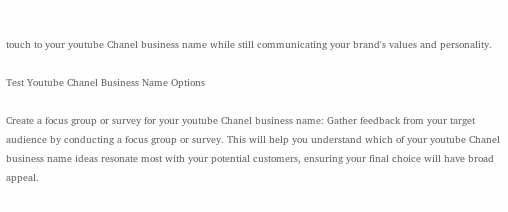touch to your youtube Chanel business name while still communicating your brand's values and personality.

Test Youtube Chanel Business Name Options

Create a focus group or survey for your youtube Chanel business name: Gather feedback from your target audience by conducting a focus group or survey. This will help you understand which of your youtube Chanel business name ideas resonate most with your potential customers, ensuring your final choice will have broad appeal.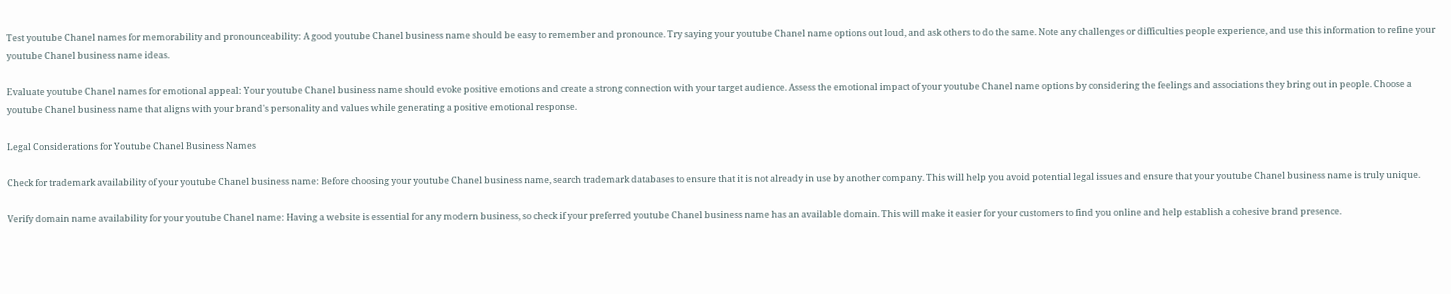Test youtube Chanel names for memorability and pronounceability: A good youtube Chanel business name should be easy to remember and pronounce. Try saying your youtube Chanel name options out loud, and ask others to do the same. Note any challenges or difficulties people experience, and use this information to refine your youtube Chanel business name ideas.

Evaluate youtube Chanel names for emotional appeal: Your youtube Chanel business name should evoke positive emotions and create a strong connection with your target audience. Assess the emotional impact of your youtube Chanel name options by considering the feelings and associations they bring out in people. Choose a youtube Chanel business name that aligns with your brand's personality and values while generating a positive emotional response.

Legal Considerations for Youtube Chanel Business Names

Check for trademark availability of your youtube Chanel business name: Before choosing your youtube Chanel business name, search trademark databases to ensure that it is not already in use by another company. This will help you avoid potential legal issues and ensure that your youtube Chanel business name is truly unique.

Verify domain name availability for your youtube Chanel name: Having a website is essential for any modern business, so check if your preferred youtube Chanel business name has an available domain. This will make it easier for your customers to find you online and help establish a cohesive brand presence.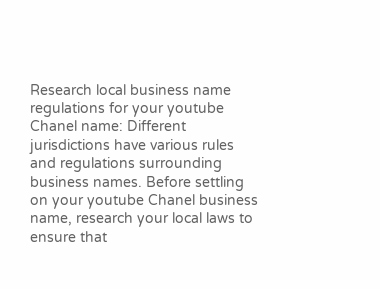Research local business name regulations for your youtube Chanel name: Different jurisdictions have various rules and regulations surrounding business names. Before settling on your youtube Chanel business name, research your local laws to ensure that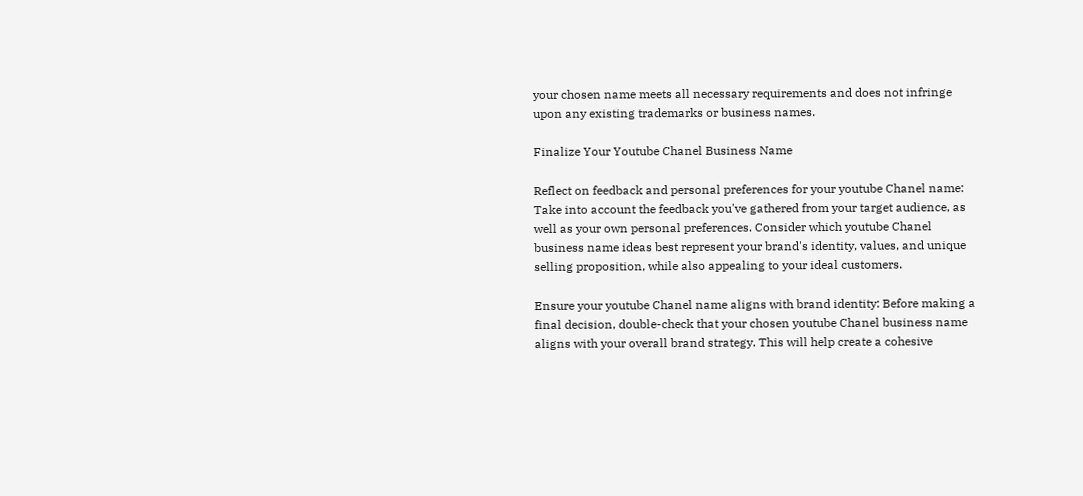your chosen name meets all necessary requirements and does not infringe upon any existing trademarks or business names.

Finalize Your Youtube Chanel Business Name

Reflect on feedback and personal preferences for your youtube Chanel name: Take into account the feedback you've gathered from your target audience, as well as your own personal preferences. Consider which youtube Chanel business name ideas best represent your brand's identity, values, and unique selling proposition, while also appealing to your ideal customers.

Ensure your youtube Chanel name aligns with brand identity: Before making a final decision, double-check that your chosen youtube Chanel business name aligns with your overall brand strategy. This will help create a cohesive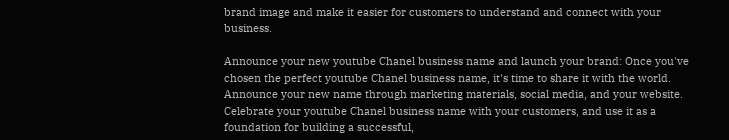brand image and make it easier for customers to understand and connect with your business.

Announce your new youtube Chanel business name and launch your brand: Once you've chosen the perfect youtube Chanel business name, it's time to share it with the world. Announce your new name through marketing materials, social media, and your website. Celebrate your youtube Chanel business name with your customers, and use it as a foundation for building a successful,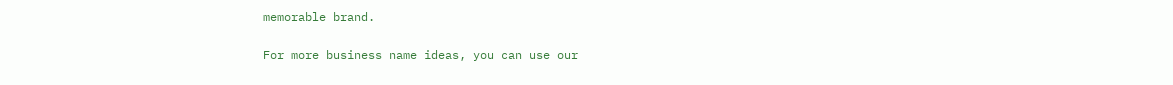memorable brand.

For more business name ideas, you can use our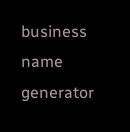business name generator